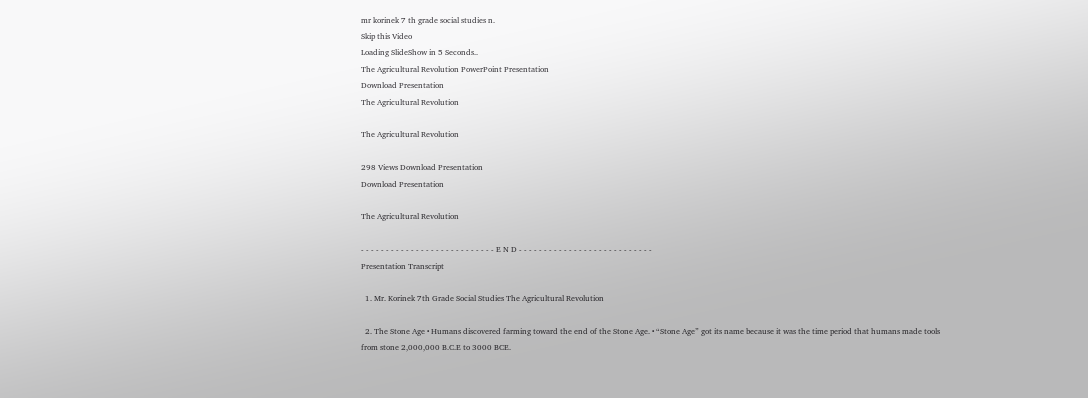mr korinek 7 th grade social studies n.
Skip this Video
Loading SlideShow in 5 Seconds..
The Agricultural Revolution PowerPoint Presentation
Download Presentation
The Agricultural Revolution

The Agricultural Revolution

298 Views Download Presentation
Download Presentation

The Agricultural Revolution

- - - - - - - - - - - - - - - - - - - - - - - - - - - E N D - - - - - - - - - - - - - - - - - - - - - - - - - - -
Presentation Transcript

  1. Mr. Korinek 7th Grade Social Studies The Agricultural Revolution

  2. The Stone Age • Humans discovered farming toward the end of the Stone Age. • “Stone Age” got its name because it was the time period that humans made tools from stone 2,000,000 B.C.E to 3000 BCE.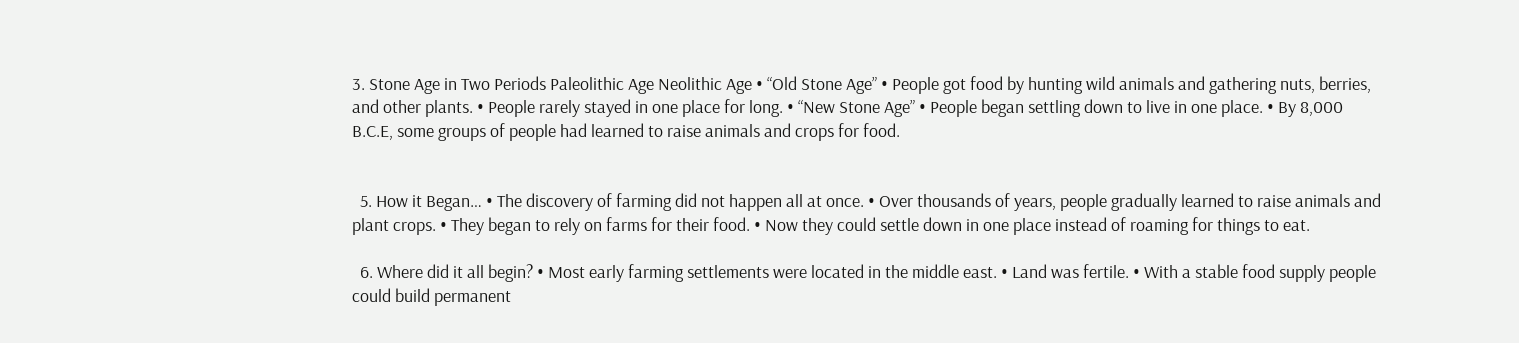3. Stone Age in Two Periods Paleolithic Age Neolithic Age • “Old Stone Age” • People got food by hunting wild animals and gathering nuts, berries, and other plants. • People rarely stayed in one place for long. • “New Stone Age” • People began settling down to live in one place. • By 8,000 B.C.E, some groups of people had learned to raise animals and crops for food.


  5. How it Began… • The discovery of farming did not happen all at once. • Over thousands of years, people gradually learned to raise animals and plant crops. • They began to rely on farms for their food. • Now they could settle down in one place instead of roaming for things to eat.

  6. Where did it all begin? • Most early farming settlements were located in the middle east. • Land was fertile. • With a stable food supply people could build permanent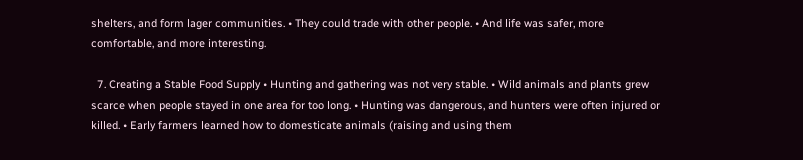shelters, and form lager communities. • They could trade with other people. • And life was safer, more comfortable, and more interesting.

  7. Creating a Stable Food Supply • Hunting and gathering was not very stable. • Wild animals and plants grew scarce when people stayed in one area for too long. • Hunting was dangerous, and hunters were often injured or killed. • Early farmers learned how to domesticate animals (raising and using them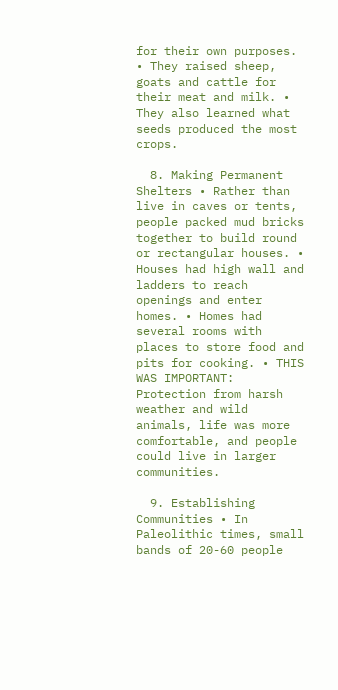for their own purposes. • They raised sheep, goats and cattle for their meat and milk. • They also learned what seeds produced the most crops.

  8. Making Permanent Shelters • Rather than live in caves or tents, people packed mud bricks together to build round or rectangular houses. • Houses had high wall and ladders to reach openings and enter homes. • Homes had several rooms with places to store food and pits for cooking. • THIS WAS IMPORTANT: Protection from harsh weather and wild animals, life was more comfortable, and people could live in larger communities.

  9. Establishing Communities • In Paleolithic times, small bands of 20-60 people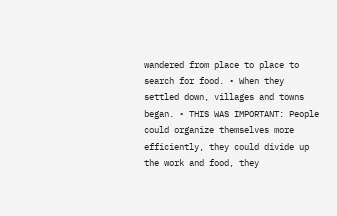wandered from place to place to search for food. • When they settled down, villages and towns began. • THIS WAS IMPORTANT: People could organize themselves more efficiently, they could divide up the work and food, they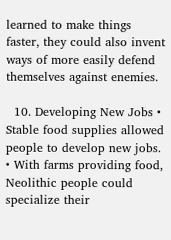learned to make things faster, they could also invent ways of more easily defend themselves against enemies.

  10. Developing New Jobs • Stable food supplies allowed people to develop new jobs. • With farms providing food, Neolithic people could specialize their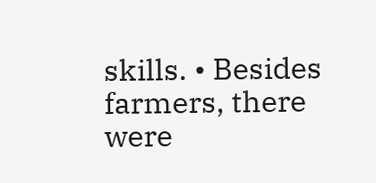skills. • Besides farmers, there were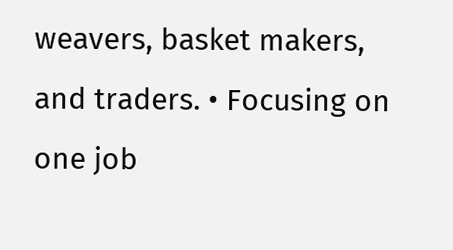weavers, basket makers, and traders. • Focusing on one job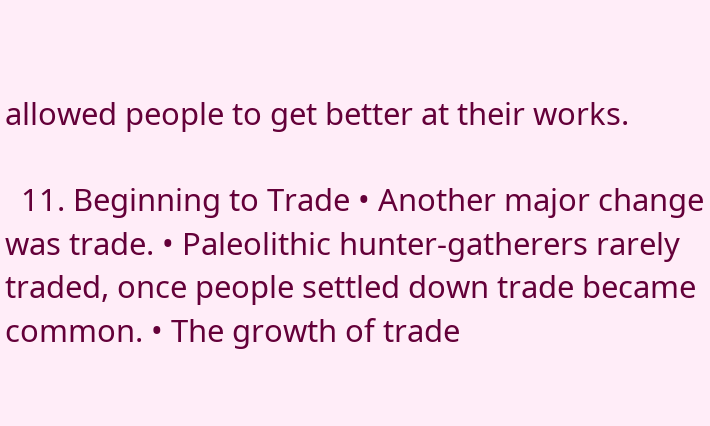allowed people to get better at their works.

  11. Beginning to Trade • Another major change was trade. • Paleolithic hunter-gatherers rarely traded, once people settled down trade became common. • The growth of trade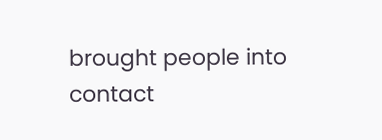brought people into contact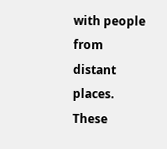with people from distant places. These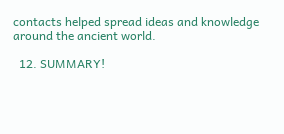contacts helped spread ideas and knowledge around the ancient world.

  12. SUMMARY!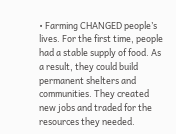• Farming CHANGED people’s lives. For the first time, people had a stable supply of food. As a result, they could build permanent shelters and communities. They created new jobs and traded for the resources they needed.